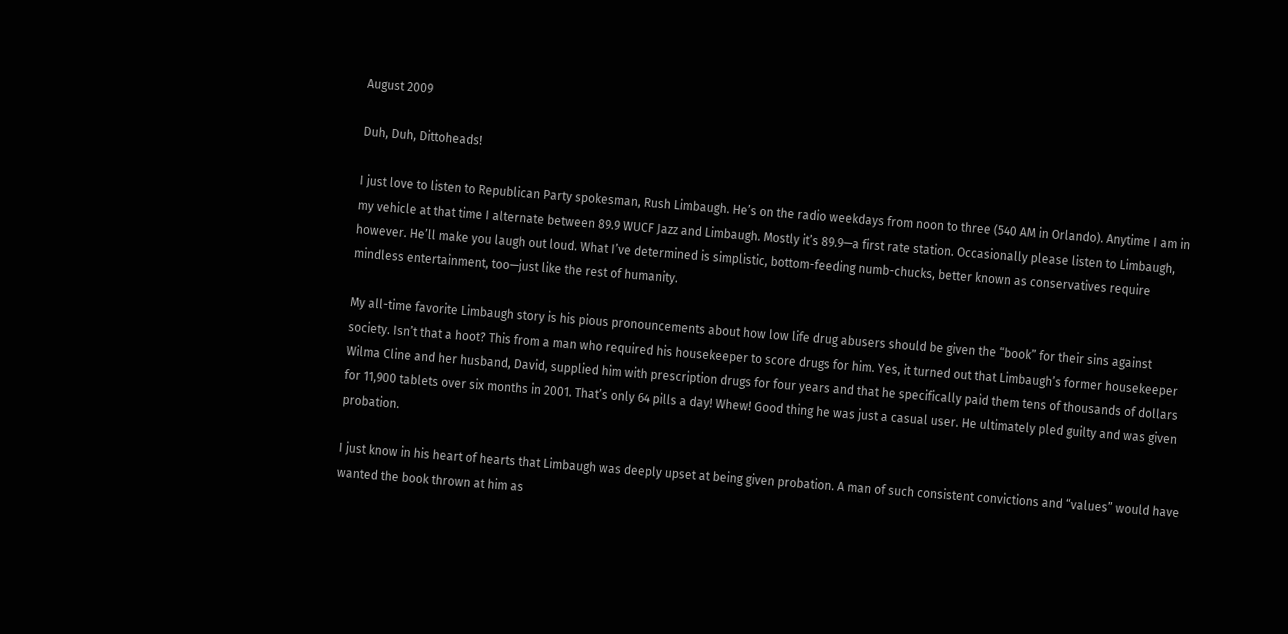August 2009

Duh, Duh, Dittoheads!

I just love to listen to Republican Party spokesman, Rush Limbaugh. He’s on the radio weekdays from noon to three (540 AM in Orlando). Anytime I am in my vehicle at that time I alternate between 89.9 WUCF Jazz and Limbaugh. Mostly it’s 89.9—a first rate station. Occasionally please listen to Limbaugh, however. He’ll make you laugh out loud. What I’ve determined is simplistic, bottom-feeding numb-chucks, better known as conservatives require mindless entertainment, too—just like the rest of humanity.

My all-time favorite Limbaugh story is his pious pronouncements about how low life drug abusers should be given the “book” for their sins against society. Isn’t that a hoot? This from a man who required his housekeeper to score drugs for him. Yes, it turned out that Limbaugh’s former housekeeper Wilma Cline and her husband, David, supplied him with prescription drugs for four years and that he specifically paid them tens of thousands of dollars for 11,900 tablets over six months in 2001. That’s only 64 pills a day! Whew! Good thing he was just a casual user. He ultimately pled guilty and was given probation.

I just know in his heart of hearts that Limbaugh was deeply upset at being given probation. A man of such consistent convictions and “values” would have wanted the book thrown at him as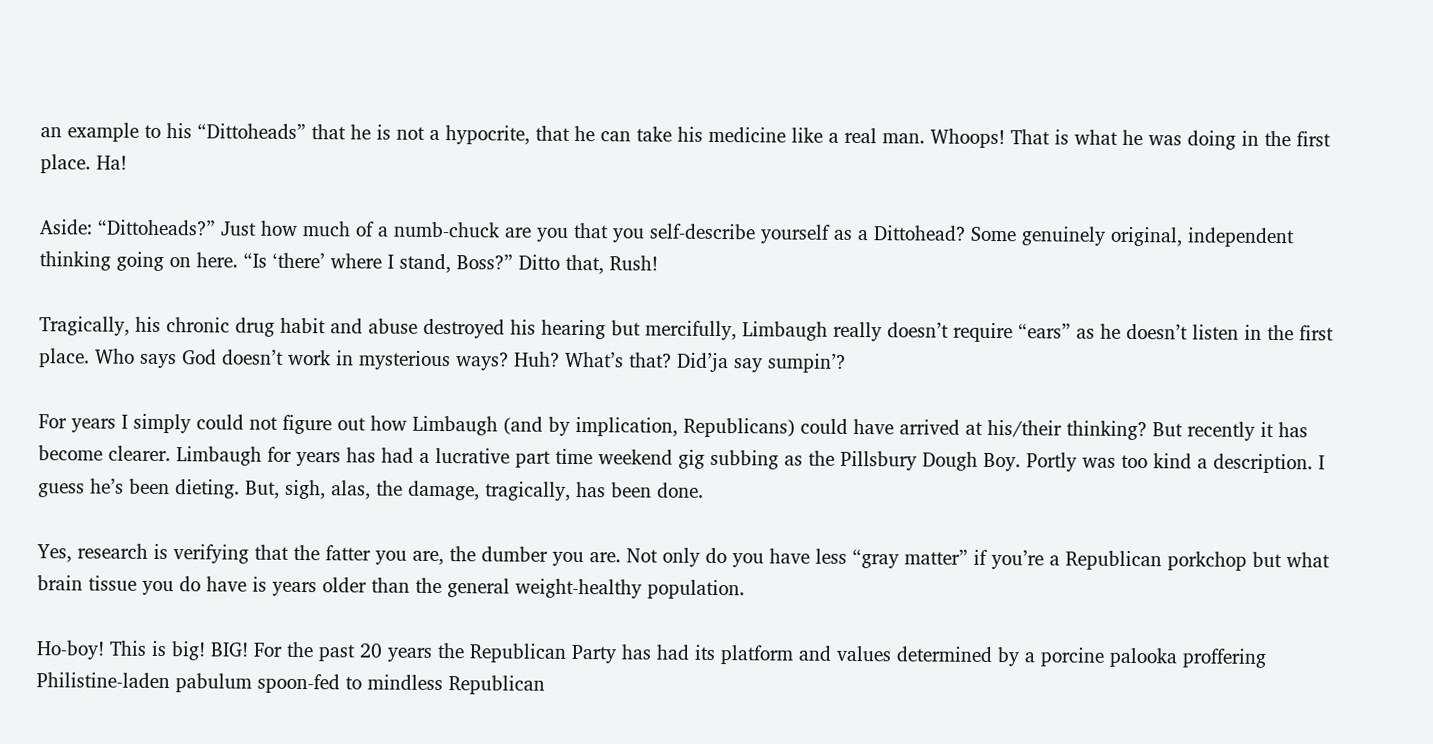an example to his “Dittoheads” that he is not a hypocrite, that he can take his medicine like a real man. Whoops! That is what he was doing in the first place. Ha!

Aside: “Dittoheads?” Just how much of a numb-chuck are you that you self-describe yourself as a Dittohead? Some genuinely original, independent thinking going on here. “Is ‘there’ where I stand, Boss?” Ditto that, Rush!

Tragically, his chronic drug habit and abuse destroyed his hearing but mercifully, Limbaugh really doesn’t require “ears” as he doesn’t listen in the first place. Who says God doesn’t work in mysterious ways? Huh? What’s that? Did’ja say sumpin’?

For years I simply could not figure out how Limbaugh (and by implication, Republicans) could have arrived at his/their thinking? But recently it has become clearer. Limbaugh for years has had a lucrative part time weekend gig subbing as the Pillsbury Dough Boy. Portly was too kind a description. I guess he’s been dieting. But, sigh, alas, the damage, tragically, has been done.

Yes, research is verifying that the fatter you are, the dumber you are. Not only do you have less “gray matter” if you’re a Republican porkchop but what brain tissue you do have is years older than the general weight-healthy population.

Ho-boy! This is big! BIG! For the past 20 years the Republican Party has had its platform and values determined by a porcine palooka proffering Philistine-laden pabulum spoon-fed to mindless Republican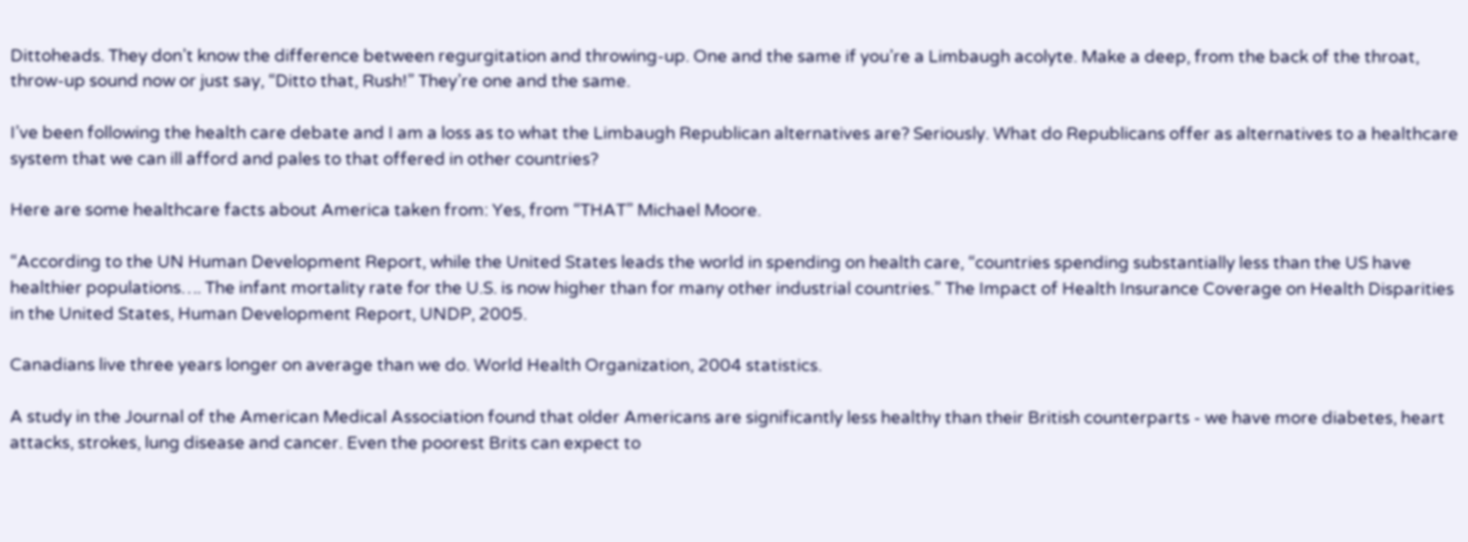Dittoheads. They don’t know the difference between regurgitation and throwing-up. One and the same if you’re a Limbaugh acolyte. Make a deep, from the back of the throat, throw-up sound now or just say, “Ditto that, Rush!” They’re one and the same.

I’ve been following the health care debate and I am a loss as to what the Limbaugh Republican alternatives are? Seriously. What do Republicans offer as alternatives to a healthcare system that we can ill afford and pales to that offered in other countries?

Here are some healthcare facts about America taken from: Yes, from “THAT” Michael Moore.

“According to the UN Human Development Report, while the United States leads the world in spending on health care, “countries spending substantially less than the US have healthier populations…. The infant mortality rate for the U.S. is now higher than for many other industrial countries.” The Impact of Health Insurance Coverage on Health Disparities in the United States, Human Development Report, UNDP, 2005.

Canadians live three years longer on average than we do. World Health Organization, 2004 statistics.

A study in the Journal of the American Medical Association found that older Americans are significantly less healthy than their British counterparts - we have more diabetes, heart attacks, strokes, lung disease and cancer. Even the poorest Brits can expect to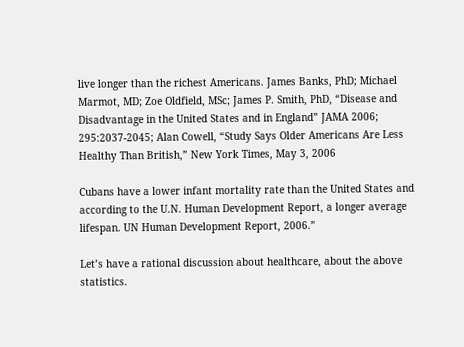live longer than the richest Americans. James Banks, PhD; Michael Marmot, MD; Zoe Oldfield, MSc; James P. Smith, PhD, “Disease and Disadvantage in the United States and in England” JAMA 2006; 295:2037-2045; Alan Cowell, “Study Says Older Americans Are Less Healthy Than British,” New York Times, May 3, 2006

Cubans have a lower infant mortality rate than the United States and according to the U.N. Human Development Report, a longer average lifespan. UN Human Development Report, 2006.”

Let’s have a rational discussion about healthcare, about the above statistics.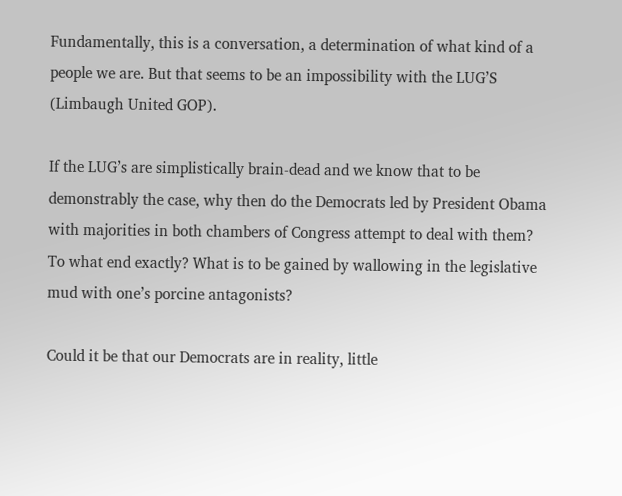Fundamentally, this is a conversation, a determination of what kind of a people we are. But that seems to be an impossibility with the LUG’S (Limbaugh United GOP).

If the LUG’s are simplistically brain-dead and we know that to be demonstrably the case, why then do the Democrats led by President Obama with majorities in both chambers of Congress attempt to deal with them? To what end exactly? What is to be gained by wallowing in the legislative mud with one’s porcine antagonists?

Could it be that our Democrats are in reality, little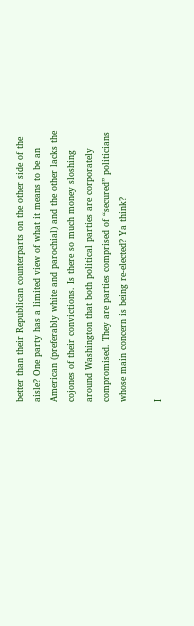better than their Republican counterparts on the other side of the aisle? One party has a limited view of what it means to be an American (preferably white and parochial) and the other lacks the cojones of their convictions. Is there so much money sloshing around Washington that both political parties are corporately compromised. They are parties comprised of “secured” politicians whose main concern is being re-elected? Ya think?

I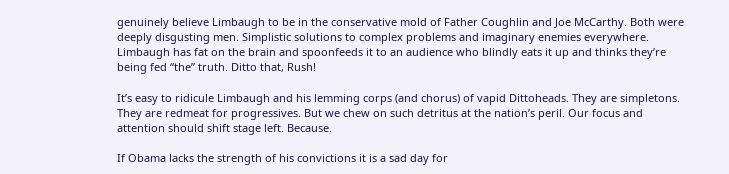genuinely believe Limbaugh to be in the conservative mold of Father Coughlin and Joe McCarthy. Both were deeply disgusting men. Simplistic solutions to complex problems and imaginary enemies everywhere. Limbaugh has fat on the brain and spoonfeeds it to an audience who blindly eats it up and thinks they’re being fed “the” truth. Ditto that, Rush!

It’s easy to ridicule Limbaugh and his lemming corps (and chorus) of vapid Dittoheads. They are simpletons. They are redmeat for progressives. But we chew on such detritus at the nation’s peril. Our focus and attention should shift stage left. Because.

If Obama lacks the strength of his convictions it is a sad day for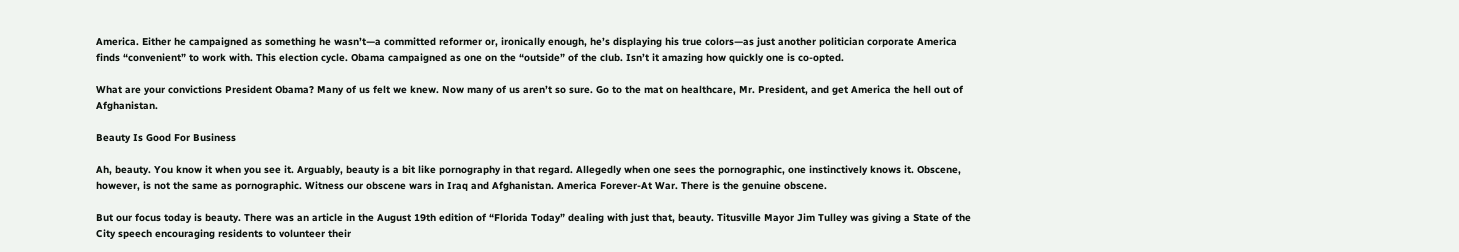America. Either he campaigned as something he wasn’t—a committed reformer or, ironically enough, he’s displaying his true colors—as just another politician corporate America finds “convenient” to work with. This election cycle. Obama campaigned as one on the “outside” of the club. Isn’t it amazing how quickly one is co-opted.

What are your convictions President Obama? Many of us felt we knew. Now many of us aren’t so sure. Go to the mat on healthcare, Mr. President, and get America the hell out of Afghanistan.

Beauty Is Good For Business

Ah, beauty. You know it when you see it. Arguably, beauty is a bit like pornography in that regard. Allegedly when one sees the pornographic, one instinctively knows it. Obscene, however, is not the same as pornographic. Witness our obscene wars in Iraq and Afghanistan. America Forever-At War. There is the genuine obscene.

But our focus today is beauty. There was an article in the August 19th edition of “Florida Today” dealing with just that, beauty. Titusville Mayor Jim Tulley was giving a State of the City speech encouraging residents to volunteer their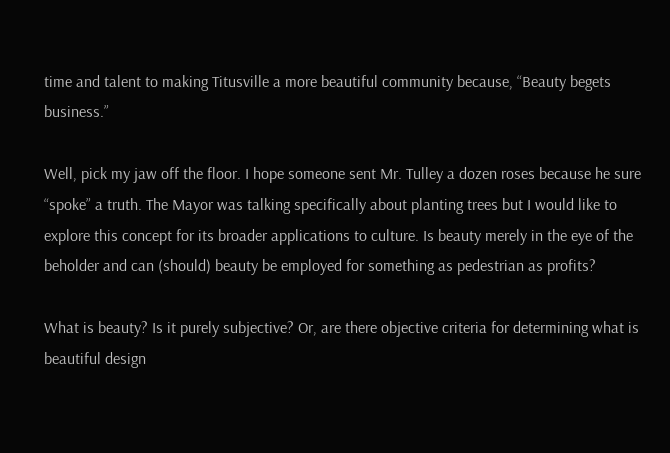time and talent to making Titusville a more beautiful community because, “Beauty begets business.”

Well, pick my jaw off the floor. I hope someone sent Mr. Tulley a dozen roses because he sure “spoke” a truth. The Mayor was talking specifically about planting trees but I would like to explore this concept for its broader applications to culture. Is beauty merely in the eye of the beholder and can (should) beauty be employed for something as pedestrian as profits?

What is beauty? Is it purely subjective? Or, are there objective criteria for determining what is beautiful design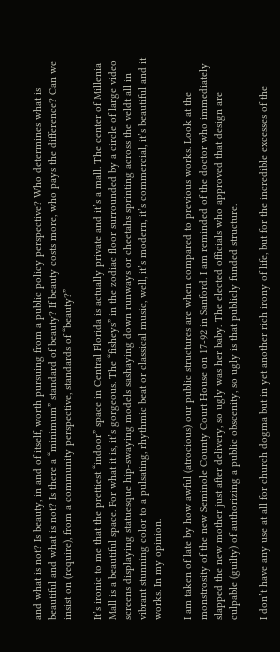and what is not? Is beauty, in and of itself, worth pursuing from a public policy perspective? Who determines what is beautiful and what is not? Is there a “minimum” standard of beauty? If beauty costs more, who pays the difference? Can we insist on (require), from a community perspective, standards of “beauty?”

It’s ironic to me that the prettiest “indoor” space in Central Florida is actually private and it’s a mall. The center of Millenia Mall is a beautiful space. For what it is, it’s gorgeous. The “fisheys” in the zodiac floor surrounded by a circle of large video screens displaying statuesque hip-swaying models sashaying down runways or cheetahs sprinting across the veldt all in vibrant stunning color to a pulsating, rhythmic beat or classical music, well, it’s modern, it’s commercial, it’s beautiful and it works. In my opinion.

I am taken of late by how awful (atrocious) our public structures are when compared to previous works. Look at the monstrosity of the new Seminole County Court House on 17-92 in Sanford. I am reminded of the doctor who immediately slapped the new mother just after delivery, so ugly was her baby. The elected officials who approved that design are culpable (guilty) of authorizing a public obscenity, so ugly is that publicly funded structure.

I don’t have any use at all for church dogma but in yet another rich irony of life, but for the incredible excesses of the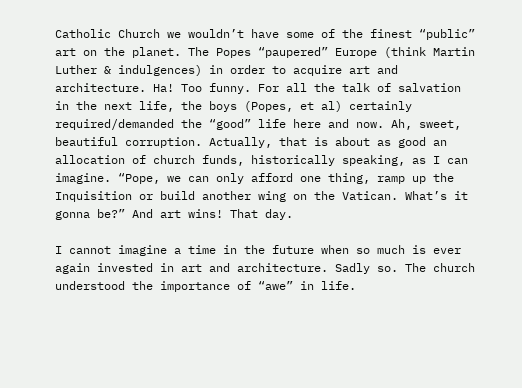Catholic Church we wouldn’t have some of the finest “public” art on the planet. The Popes “paupered” Europe (think Martin Luther & indulgences) in order to acquire art and architecture. Ha! Too funny. For all the talk of salvation in the next life, the boys (Popes, et al) certainly required/demanded the “good” life here and now. Ah, sweet, beautiful corruption. Actually, that is about as good an allocation of church funds, historically speaking, as I can imagine. “Pope, we can only afford one thing, ramp up the Inquisition or build another wing on the Vatican. What’s it gonna be?” And art wins! That day.

I cannot imagine a time in the future when so much is ever again invested in art and architecture. Sadly so. The church understood the importance of “awe” in life.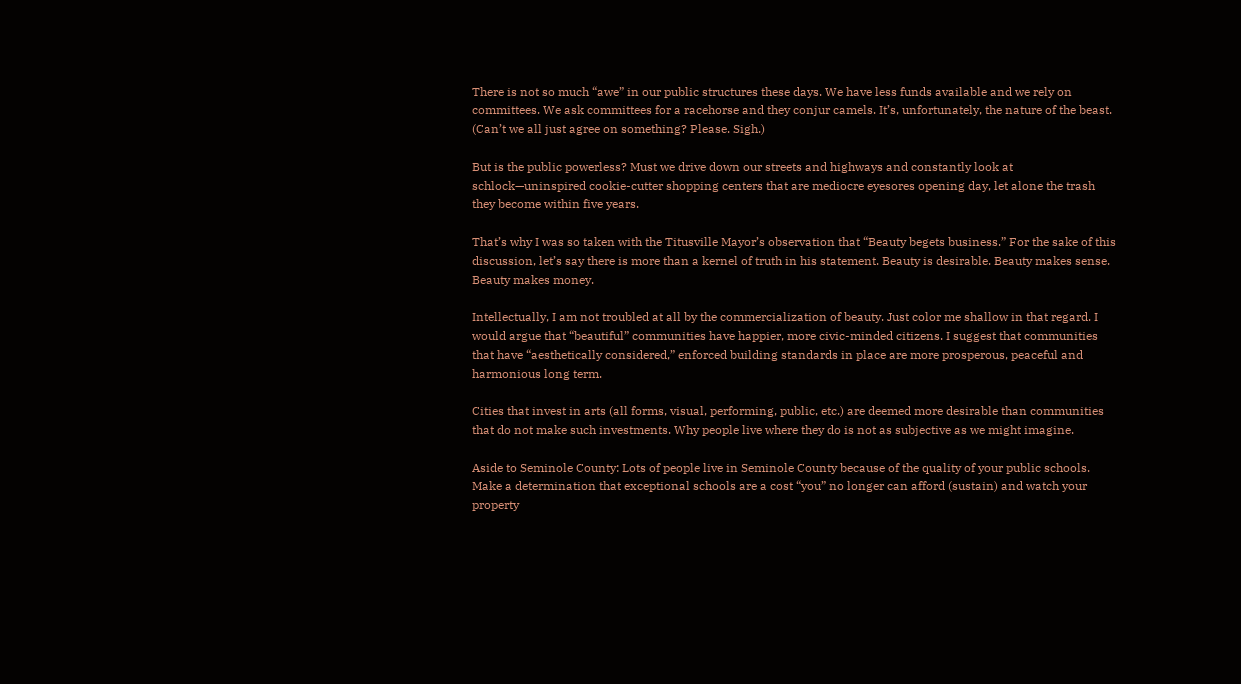There is not so much “awe” in our public structures these days. We have less funds available and we rely on committees. We ask committees for a racehorse and they conjur camels. It’s, unfortunately, the nature of the beast. (Can’t we all just agree on something? Please. Sigh.)

But is the public powerless? Must we drive down our streets and highways and constantly look at schlock—uninspired cookie-cutter shopping centers that are mediocre eyesores opening day, let alone the trash they become within five years.

That’s why I was so taken with the Titusville Mayor’s observation that “Beauty begets business.” For the sake of this discussion, let’s say there is more than a kernel of truth in his statement. Beauty is desirable. Beauty makes sense. Beauty makes money.

Intellectually, I am not troubled at all by the commercialization of beauty. Just color me shallow in that regard. I would argue that “beautiful” communities have happier, more civic-minded citizens. I suggest that communities that have “aesthetically considered,” enforced building standards in place are more prosperous, peaceful and harmonious long term.

Cities that invest in arts (all forms, visual, performing, public, etc.) are deemed more desirable than communities that do not make such investments. Why people live where they do is not as subjective as we might imagine.

Aside to Seminole County: Lots of people live in Seminole County because of the quality of your public schools. Make a determination that exceptional schools are a cost “you” no longer can afford (sustain) and watch your property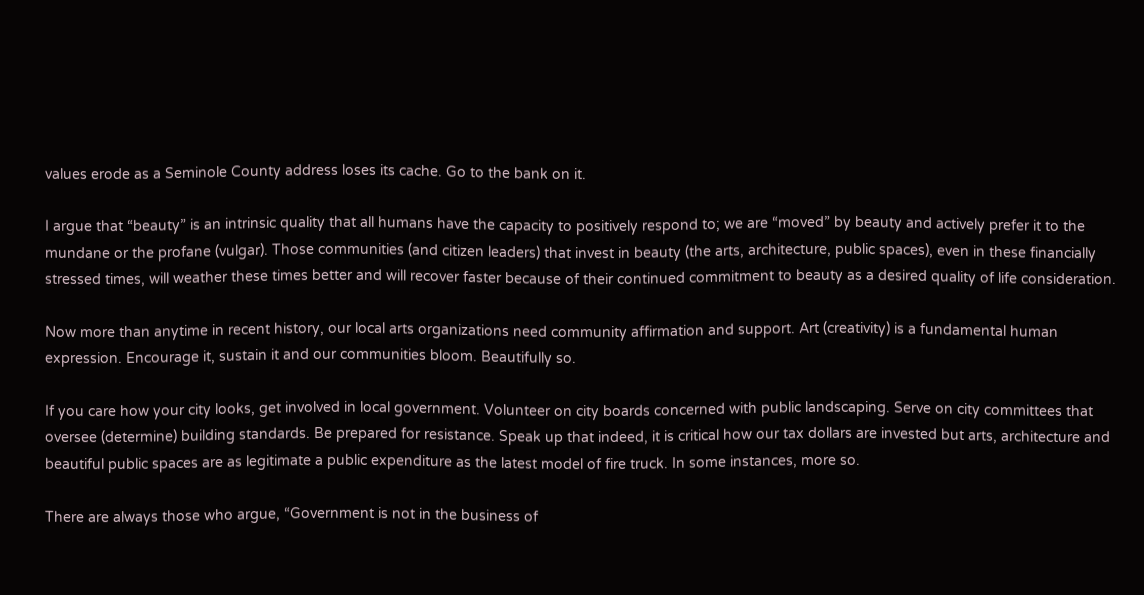values erode as a Seminole County address loses its cache. Go to the bank on it.

I argue that “beauty” is an intrinsic quality that all humans have the capacity to positively respond to; we are “moved” by beauty and actively prefer it to the mundane or the profane (vulgar). Those communities (and citizen leaders) that invest in beauty (the arts, architecture, public spaces), even in these financially stressed times, will weather these times better and will recover faster because of their continued commitment to beauty as a desired quality of life consideration.

Now more than anytime in recent history, our local arts organizations need community affirmation and support. Art (creativity) is a fundamental human expression. Encourage it, sustain it and our communities bloom. Beautifully so.

If you care how your city looks, get involved in local government. Volunteer on city boards concerned with public landscaping. Serve on city committees that oversee (determine) building standards. Be prepared for resistance. Speak up that indeed, it is critical how our tax dollars are invested but arts, architecture and beautiful public spaces are as legitimate a public expenditure as the latest model of fire truck. In some instances, more so.

There are always those who argue, “Government is not in the business of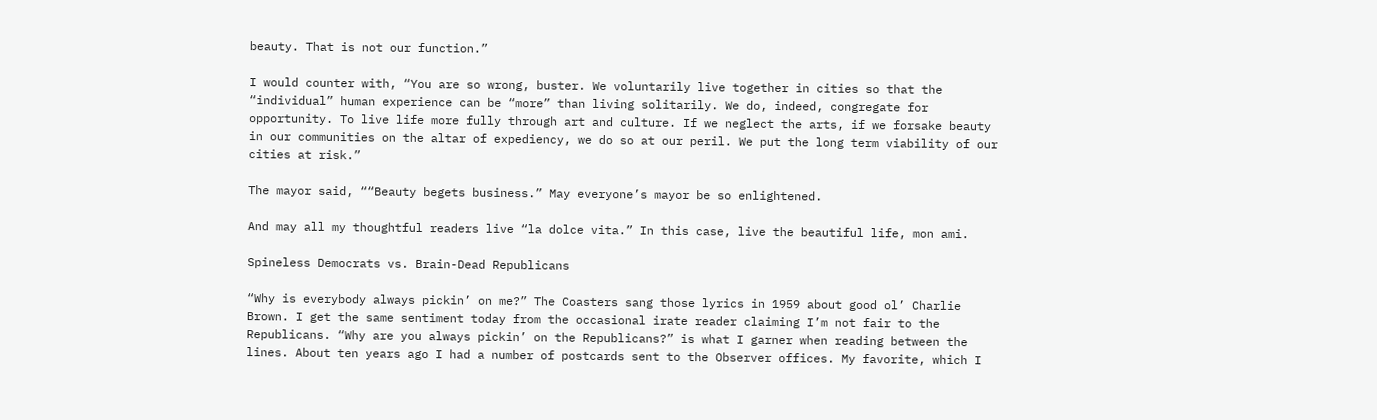beauty. That is not our function.”

I would counter with, “You are so wrong, buster. We voluntarily live together in cities so that the “individual” human experience can be “more” than living solitarily. We do, indeed, congregate for opportunity. To live life more fully through art and culture. If we neglect the arts, if we forsake beauty in our communities on the altar of expediency, we do so at our peril. We put the long term viability of our cities at risk.”

The mayor said, ““Beauty begets business.” May everyone’s mayor be so enlightened.

And may all my thoughtful readers live “la dolce vita.” In this case, live the beautiful life, mon ami.

Spineless Democrats vs. Brain-Dead Republicans

“Why is everybody always pickin’ on me?” The Coasters sang those lyrics in 1959 about good ol’ Charlie Brown. I get the same sentiment today from the occasional irate reader claiming I’m not fair to the Republicans. “Why are you always pickin’ on the Republicans?” is what I garner when reading between the lines. About ten years ago I had a number of postcards sent to the Observer offices. My favorite, which I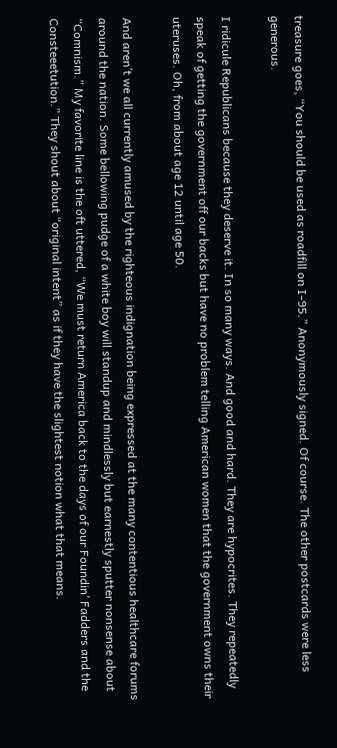treasure goes, “You should be used as roadfill on I-95.” Anonymously signed. Of course. The other postcards were less generous.

I ridicule Republicans because they deserve it. In so many ways. And good and hard. They are hypocrites. They repeatedly speak of getting the government off our backs but have no problem telling American women that the government owns their uteruses. Oh, from about age 12 until age 50.

And aren’t we all currently amused by the righteous indignation being expressed at the many contentious healthcare forums around the nation. Some bellowing pudge of a white boy will standup and mindlessly but earnestly sputter nonsense about “Comnism.” My favorite line is the oft uttered, “We must return America back to the days of our Foundin’ Fadders and the Consteeetution.” They shout about “original intent” as if they have the slightest notion what that means.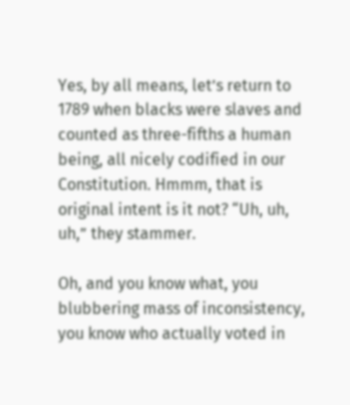Yes, by all means, let’s return to 1789 when blacks were slaves and counted as three-fifths a human being, all nicely codified in our Constitution. Hmmm, that is original intent is it not? “Uh, uh, uh,” they stammer.

Oh, and you know what, you blubbering mass of inconsistency, you know who actually voted in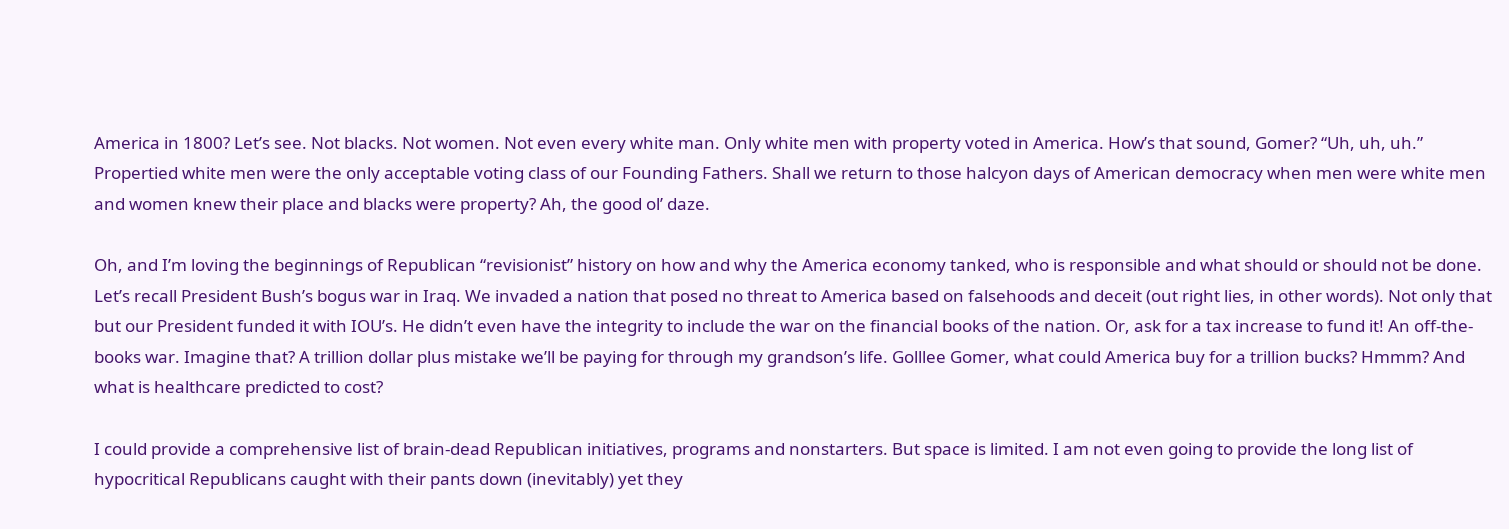America in 1800? Let’s see. Not blacks. Not women. Not even every white man. Only white men with property voted in America. How’s that sound, Gomer? “Uh, uh, uh.” Propertied white men were the only acceptable voting class of our Founding Fathers. Shall we return to those halcyon days of American democracy when men were white men and women knew their place and blacks were property? Ah, the good ol’ daze.

Oh, and I’m loving the beginnings of Republican “revisionist” history on how and why the America economy tanked, who is responsible and what should or should not be done. Let’s recall President Bush’s bogus war in Iraq. We invaded a nation that posed no threat to America based on falsehoods and deceit (out right lies, in other words). Not only that but our President funded it with IOU’s. He didn’t even have the integrity to include the war on the financial books of the nation. Or, ask for a tax increase to fund it! An off-the-books war. Imagine that? A trillion dollar plus mistake we’ll be paying for through my grandson’s life. Golllee Gomer, what could America buy for a trillion bucks? Hmmm? And what is healthcare predicted to cost?

I could provide a comprehensive list of brain-dead Republican initiatives, programs and nonstarters. But space is limited. I am not even going to provide the long list of hypocritical Republicans caught with their pants down (inevitably) yet they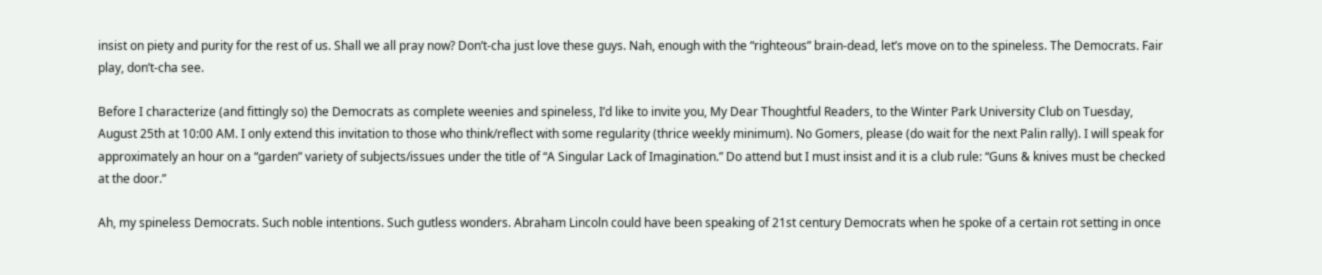insist on piety and purity for the rest of us. Shall we all pray now? Don’t-cha just love these guys. Nah, enough with the “righteous” brain-dead, let’s move on to the spineless. The Democrats. Fair play, don’t-cha see.

Before I characterize (and fittingly so) the Democrats as complete weenies and spineless, I’d like to invite you, My Dear Thoughtful Readers, to the Winter Park University Club on Tuesday, August 25th at 10:00 AM. I only extend this invitation to those who think/reflect with some regularity (thrice weekly minimum). No Gomers, please (do wait for the next Palin rally). I will speak for approximately an hour on a “garden” variety of subjects/issues under the title of “A Singular Lack of Imagination.” Do attend but I must insist and it is a club rule: “Guns & knives must be checked at the door.”

Ah, my spineless Democrats. Such noble intentions. Such gutless wonders. Abraham Lincoln could have been speaking of 21st century Democrats when he spoke of a certain rot setting in once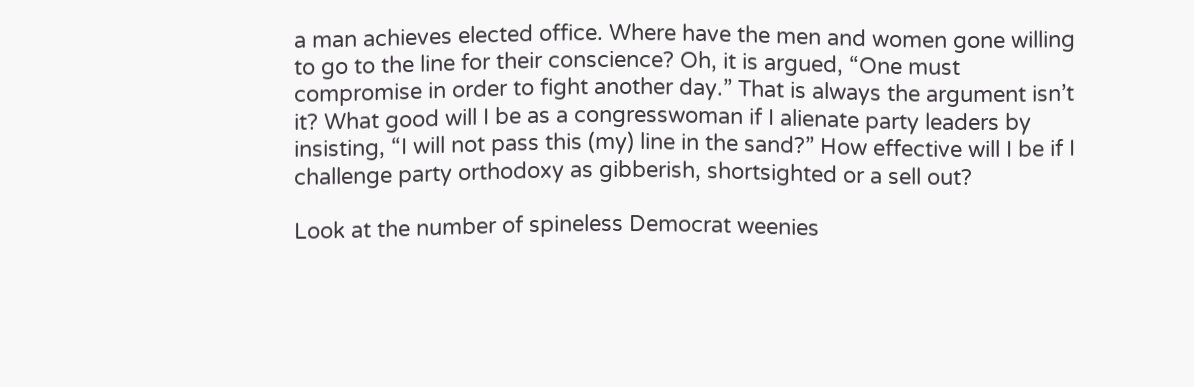a man achieves elected office. Where have the men and women gone willing to go to the line for their conscience? Oh, it is argued, “One must compromise in order to fight another day.” That is always the argument isn’t it? What good will I be as a congresswoman if I alienate party leaders by insisting, “I will not pass this (my) line in the sand?” How effective will I be if I challenge party orthodoxy as gibberish, shortsighted or a sell out?

Look at the number of spineless Democrat weenies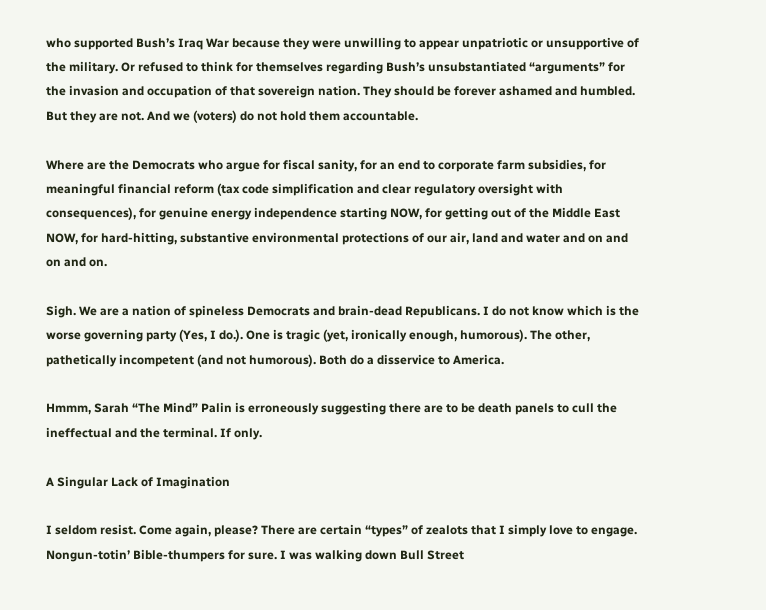who supported Bush’s Iraq War because they were unwilling to appear unpatriotic or unsupportive of the military. Or refused to think for themselves regarding Bush’s unsubstantiated “arguments” for the invasion and occupation of that sovereign nation. They should be forever ashamed and humbled. But they are not. And we (voters) do not hold them accountable.

Where are the Democrats who argue for fiscal sanity, for an end to corporate farm subsidies, for meaningful financial reform (tax code simplification and clear regulatory oversight with consequences), for genuine energy independence starting NOW, for getting out of the Middle East NOW, for hard-hitting, substantive environmental protections of our air, land and water and on and on and on.

Sigh. We are a nation of spineless Democrats and brain-dead Republicans. I do not know which is the worse governing party (Yes, I do.). One is tragic (yet, ironically enough, humorous). The other, pathetically incompetent (and not humorous). Both do a disservice to America.

Hmmm, Sarah “The Mind” Palin is erroneously suggesting there are to be death panels to cull the ineffectual and the terminal. If only.

A Singular Lack of Imagination

I seldom resist. Come again, please? There are certain “types” of zealots that I simply love to engage. Nongun-totin’ Bible-thumpers for sure. I was walking down Bull Street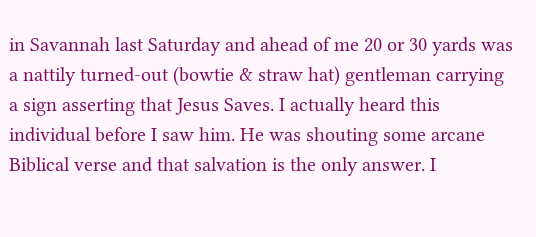in Savannah last Saturday and ahead of me 20 or 30 yards was a nattily turned-out (bowtie & straw hat) gentleman carrying a sign asserting that Jesus Saves. I actually heard this individual before I saw him. He was shouting some arcane Biblical verse and that salvation is the only answer. I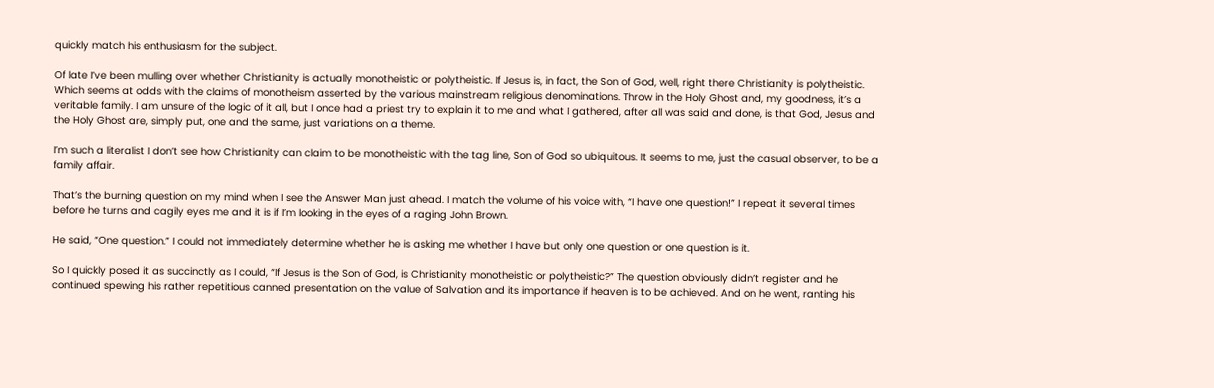quickly match his enthusiasm for the subject.

Of late I’ve been mulling over whether Christianity is actually monotheistic or polytheistic. If Jesus is, in fact, the Son of God, well, right there Christianity is polytheistic. Which seems at odds with the claims of monotheism asserted by the various mainstream religious denominations. Throw in the Holy Ghost and, my goodness, it’s a veritable family. I am unsure of the logic of it all, but I once had a priest try to explain it to me and what I gathered, after all was said and done, is that God, Jesus and the Holy Ghost are, simply put, one and the same, just variations on a theme.

I’m such a literalist I don’t see how Christianity can claim to be monotheistic with the tag line, Son of God so ubiquitous. It seems to me, just the casual observer, to be a family affair.

That’s the burning question on my mind when I see the Answer Man just ahead. I match the volume of his voice with, “I have one question!” I repeat it several times before he turns and cagily eyes me and it is if I’m looking in the eyes of a raging John Brown.

He said, “One question.” I could not immediately determine whether he is asking me whether I have but only one question or one question is it.

So I quickly posed it as succinctly as I could, “If Jesus is the Son of God, is Christianity monotheistic or polytheistic?” The question obviously didn’t register and he continued spewing his rather repetitious canned presentation on the value of Salvation and its importance if heaven is to be achieved. And on he went, ranting his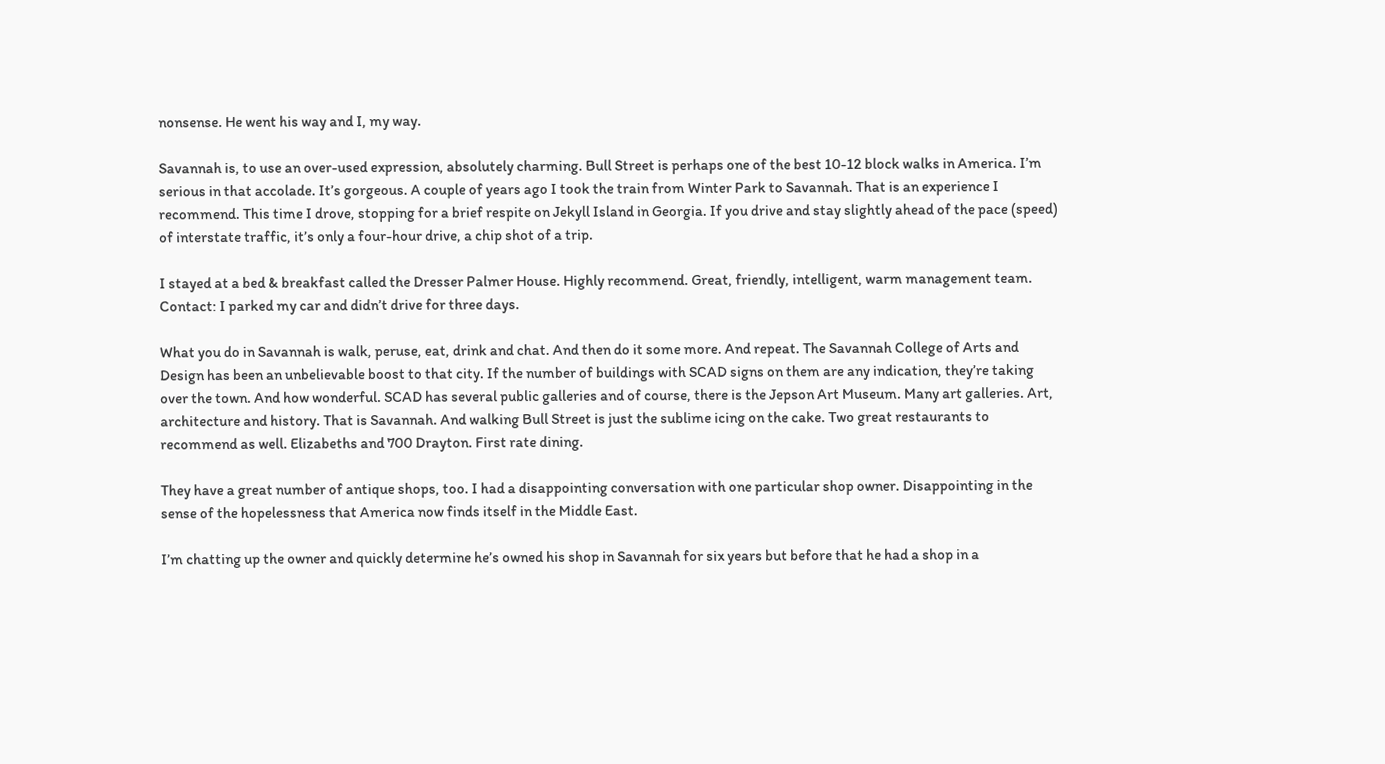nonsense. He went his way and I, my way.

Savannah is, to use an over-used expression, absolutely charming. Bull Street is perhaps one of the best 10-12 block walks in America. I’m serious in that accolade. It’s gorgeous. A couple of years ago I took the train from Winter Park to Savannah. That is an experience I recommend. This time I drove, stopping for a brief respite on Jekyll Island in Georgia. If you drive and stay slightly ahead of the pace (speed) of interstate traffic, it’s only a four-hour drive, a chip shot of a trip.

I stayed at a bed & breakfast called the Dresser Palmer House. Highly recommend. Great, friendly, intelligent, warm management team. Contact: I parked my car and didn’t drive for three days.

What you do in Savannah is walk, peruse, eat, drink and chat. And then do it some more. And repeat. The Savannah College of Arts and Design has been an unbelievable boost to that city. If the number of buildings with SCAD signs on them are any indication, they’re taking over the town. And how wonderful. SCAD has several public galleries and of course, there is the Jepson Art Museum. Many art galleries. Art, architecture and history. That is Savannah. And walking Bull Street is just the sublime icing on the cake. Two great restaurants to recommend as well. Elizabeths and 700 Drayton. First rate dining.

They have a great number of antique shops, too. I had a disappointing conversation with one particular shop owner. Disappointing in the sense of the hopelessness that America now finds itself in the Middle East.

I’m chatting up the owner and quickly determine he’s owned his shop in Savannah for six years but before that he had a shop in a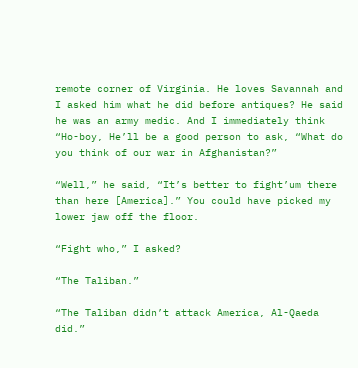remote corner of Virginia. He loves Savannah and I asked him what he did before antiques? He said he was an army medic. And I immediately think “Ho-boy, He’ll be a good person to ask, “What do you think of our war in Afghanistan?”

“Well,” he said, “It’s better to fight’um there than here [America].” You could have picked my lower jaw off the floor.

“Fight who,” I asked?

“The Taliban.”

“The Taliban didn’t attack America, Al-Qaeda did.”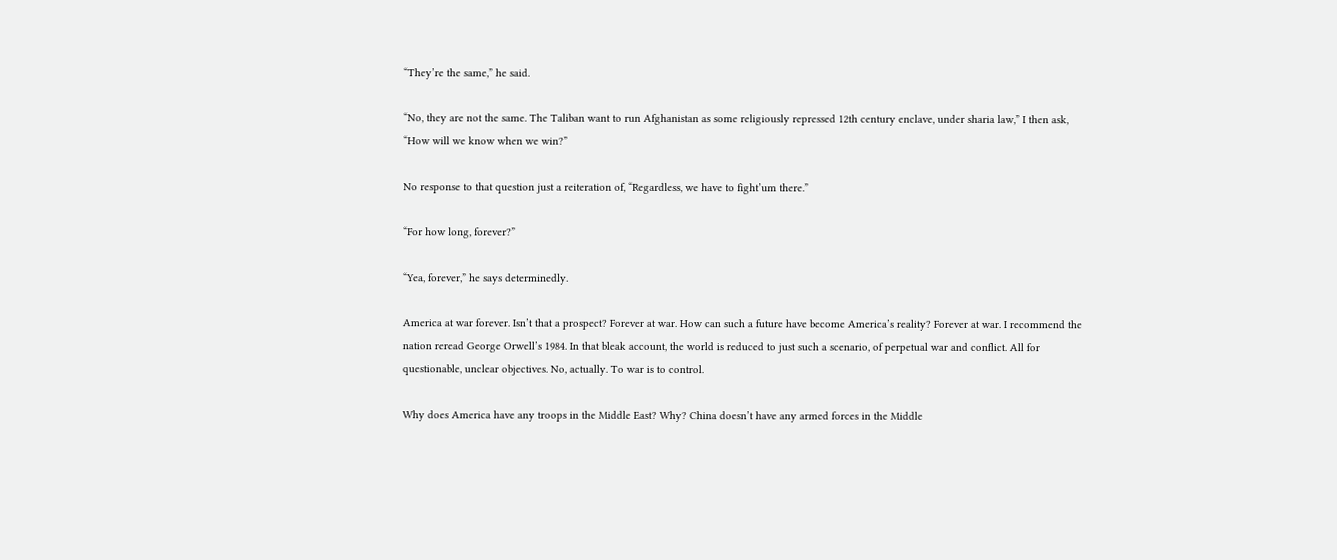“They’re the same,” he said.

“No, they are not the same. The Taliban want to run Afghanistan as some religiously repressed 12th century enclave, under sharia law,” I then ask, “How will we know when we win?”

No response to that question just a reiteration of, “Regardless, we have to fight’um there.”

“For how long, forever?”

“Yea, forever,” he says determinedly.

America at war forever. Isn’t that a prospect? Forever at war. How can such a future have become America’s reality? Forever at war. I recommend the nation reread George Orwell’s 1984. In that bleak account, the world is reduced to just such a scenario, of perpetual war and conflict. All for questionable, unclear objectives. No, actually. To war is to control.

Why does America have any troops in the Middle East? Why? China doesn’t have any armed forces in the Middle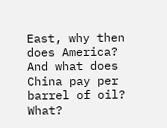East, why then does America? And what does China pay per barrel of oil? What?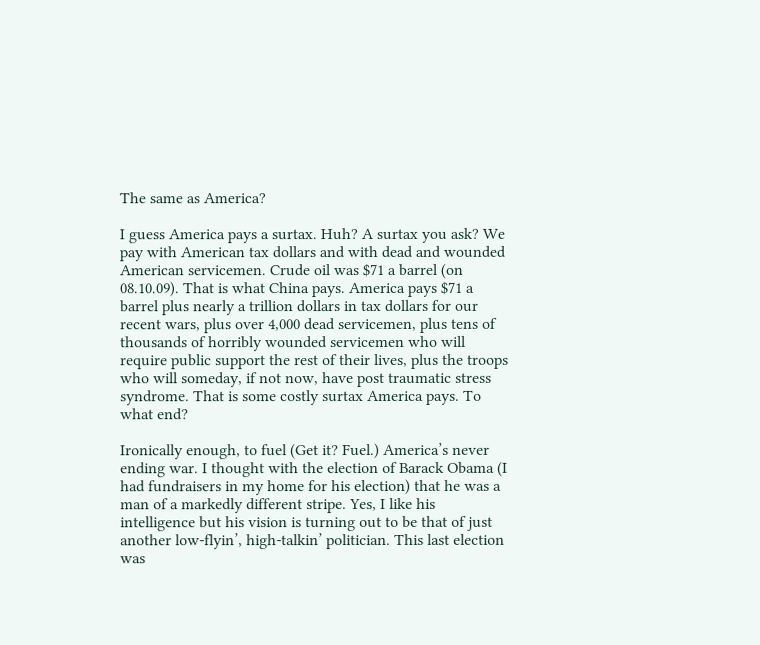The same as America?

I guess America pays a surtax. Huh? A surtax you ask? We pay with American tax dollars and with dead and wounded American servicemen. Crude oil was $71 a barrel (on 08.10.09). That is what China pays. America pays $71 a barrel plus nearly a trillion dollars in tax dollars for our recent wars, plus over 4,000 dead servicemen, plus tens of thousands of horribly wounded servicemen who will require public support the rest of their lives, plus the troops who will someday, if not now, have post traumatic stress syndrome. That is some costly surtax America pays. To what end?

Ironically enough, to fuel (Get it? Fuel.) America’s never ending war. I thought with the election of Barack Obama (I had fundraisers in my home for his election) that he was a man of a markedly different stripe. Yes, I like his intelligence but his vision is turning out to be that of just another low-flyin’, high-talkin’ politician. This last election was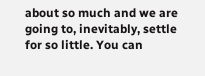about so much and we are going to, inevitably, settle for so little. You can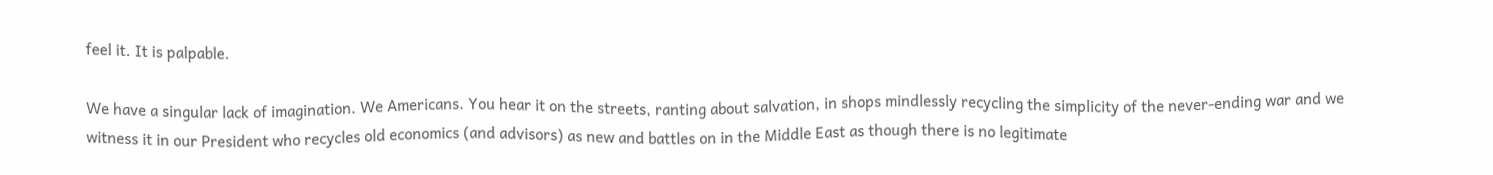feel it. It is palpable.

We have a singular lack of imagination. We Americans. You hear it on the streets, ranting about salvation, in shops mindlessly recycling the simplicity of the never-ending war and we witness it in our President who recycles old economics (and advisors) as new and battles on in the Middle East as though there is no legitimate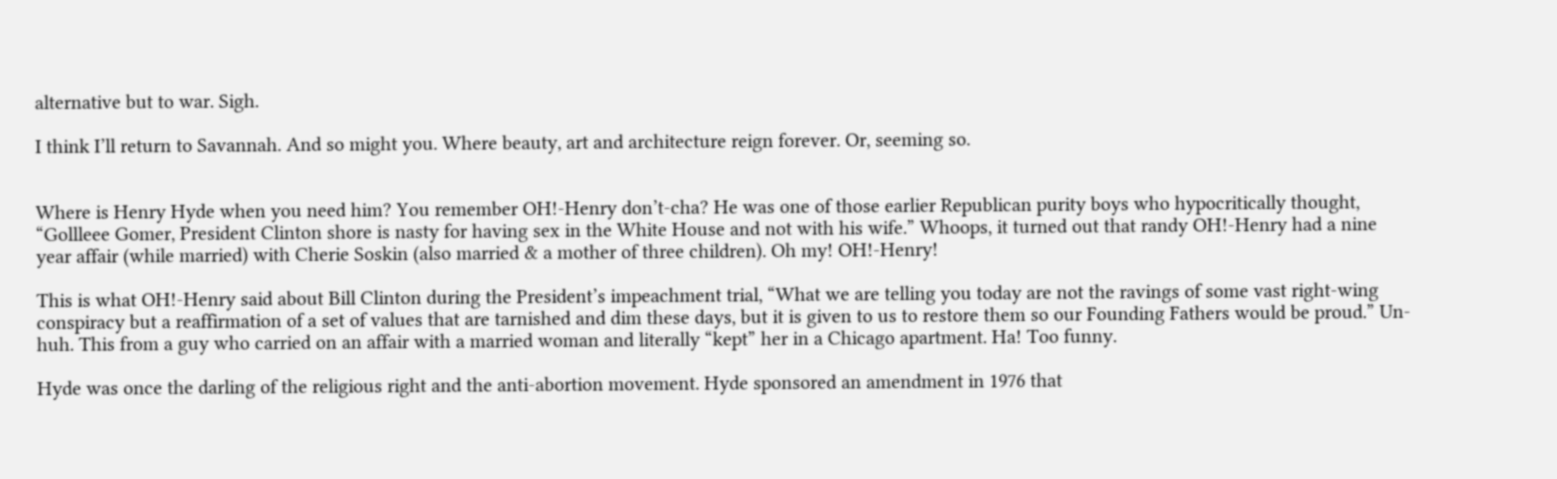alternative but to war. Sigh.

I think I’ll return to Savannah. And so might you. Where beauty, art and architecture reign forever. Or, seeming so.


Where is Henry Hyde when you need him? You remember OH!-Henry don’t-cha? He was one of those earlier Republican purity boys who hypocritically thought, “Gollleee Gomer, President Clinton shore is nasty for having sex in the White House and not with his wife.” Whoops, it turned out that randy OH!-Henry had a nine year affair (while married) with Cherie Soskin (also married & a mother of three children). Oh my! OH!-Henry!

This is what OH!-Henry said about Bill Clinton during the President’s impeachment trial, “What we are telling you today are not the ravings of some vast right-wing conspiracy but a reaffirmation of a set of values that are tarnished and dim these days, but it is given to us to restore them so our Founding Fathers would be proud.” Un-huh. This from a guy who carried on an affair with a married woman and literally “kept” her in a Chicago apartment. Ha! Too funny.

Hyde was once the darling of the religious right and the anti-abortion movement. Hyde sponsored an amendment in 1976 that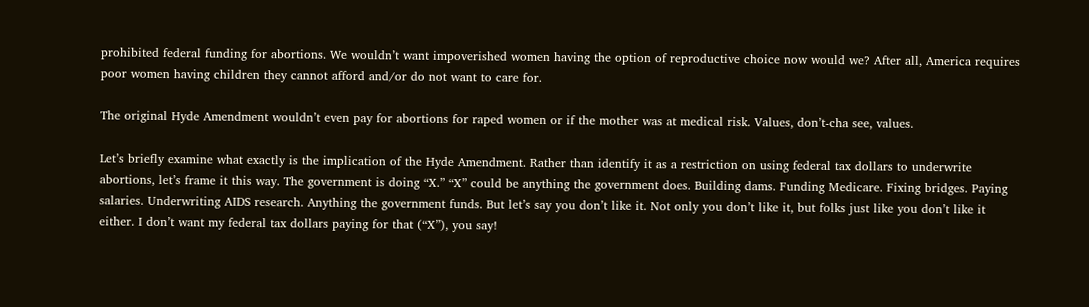prohibited federal funding for abortions. We wouldn’t want impoverished women having the option of reproductive choice now would we? After all, America requires poor women having children they cannot afford and/or do not want to care for.

The original Hyde Amendment wouldn’t even pay for abortions for raped women or if the mother was at medical risk. Values, don’t-cha see, values.

Let’s briefly examine what exactly is the implication of the Hyde Amendment. Rather than identify it as a restriction on using federal tax dollars to underwrite abortions, let’s frame it this way. The government is doing “X.” “X” could be anything the government does. Building dams. Funding Medicare. Fixing bridges. Paying salaries. Underwriting AIDS research. Anything the government funds. But let’s say you don’t like it. Not only you don’t like it, but folks just like you don’t like it either. I don’t want my federal tax dollars paying for that (“X”), you say!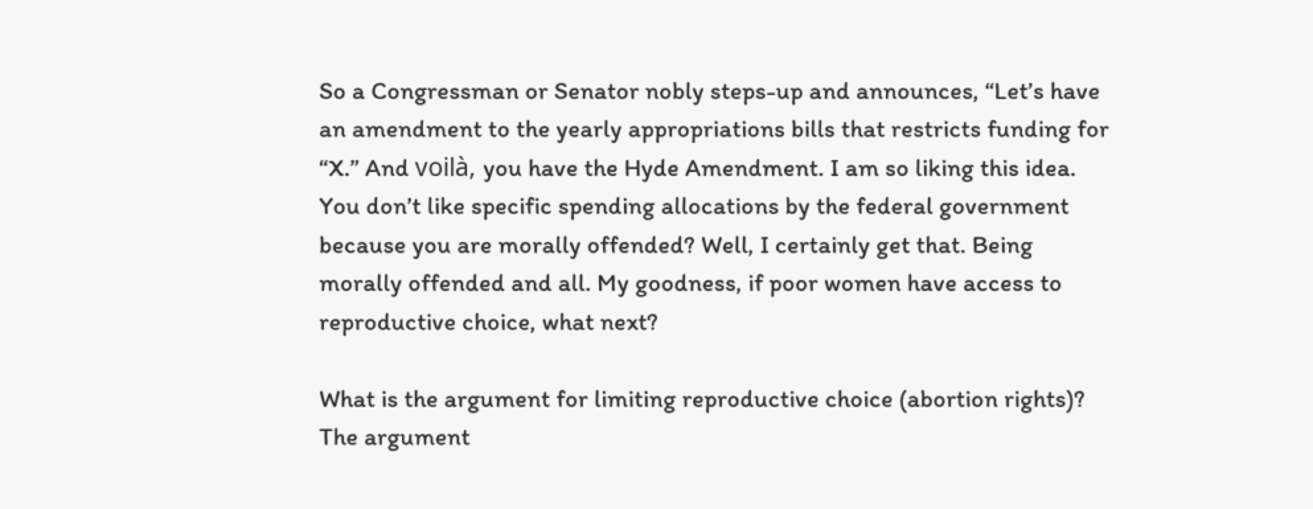So a Congressman or Senator nobly steps-up and announces, “Let’s have an amendment to the yearly appropriations bills that restricts funding for “X.” And voilà, you have the Hyde Amendment. I am so liking this idea. You don’t like specific spending allocations by the federal government because you are morally offended? Well, I certainly get that. Being morally offended and all. My goodness, if poor women have access to reproductive choice, what next?

What is the argument for limiting reproductive choice (abortion rights)? The argument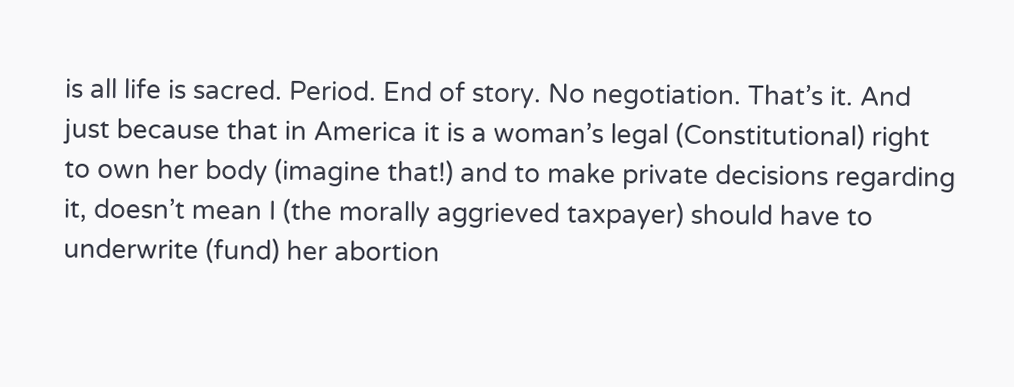is all life is sacred. Period. End of story. No negotiation. That’s it. And just because that in America it is a woman’s legal (Constitutional) right to own her body (imagine that!) and to make private decisions regarding it, doesn’t mean I (the morally aggrieved taxpayer) should have to underwrite (fund) her abortion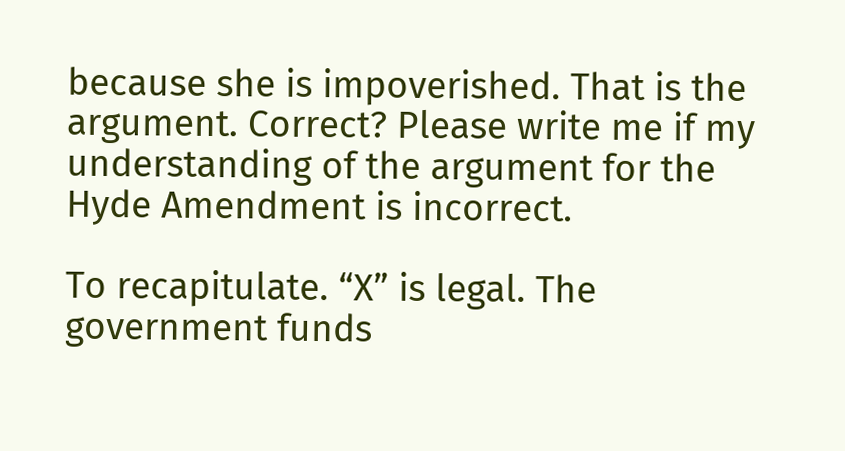because she is impoverished. That is the argument. Correct? Please write me if my understanding of the argument for the Hyde Amendment is incorrect.

To recapitulate. “X” is legal. The government funds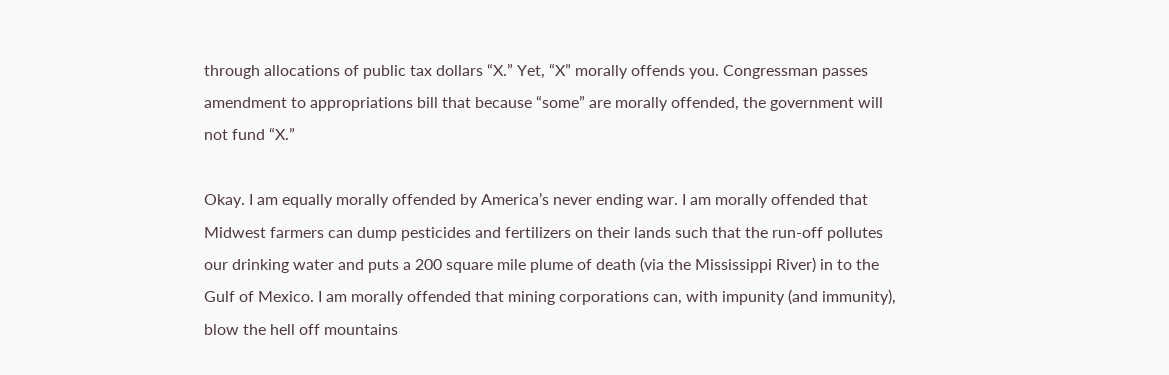through allocations of public tax dollars “X.” Yet, “X” morally offends you. Congressman passes amendment to appropriations bill that because “some” are morally offended, the government will not fund “X.”

Okay. I am equally morally offended by America’s never ending war. I am morally offended that Midwest farmers can dump pesticides and fertilizers on their lands such that the run-off pollutes our drinking water and puts a 200 square mile plume of death (via the Mississippi River) in to the Gulf of Mexico. I am morally offended that mining corporations can, with impunity (and immunity), blow the hell off mountains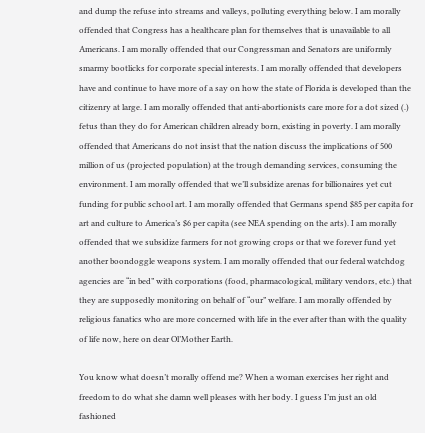and dump the refuse into streams and valleys, polluting everything below. I am morally offended that Congress has a healthcare plan for themselves that is unavailable to all Americans. I am morally offended that our Congressman and Senators are uniformly smarmy bootlicks for corporate special interests. I am morally offended that developers have and continue to have more of a say on how the state of Florida is developed than the citizenry at large. I am morally offended that anti-abortionists care more for a dot sized (.) fetus than they do for American children already born, existing in poverty. I am morally offended that Americans do not insist that the nation discuss the implications of 500 million of us (projected population) at the trough demanding services, consuming the environment. I am morally offended that we’ll subsidize arenas for billionaires yet cut funding for public school art. I am morally offended that Germans spend $85 per capita for art and culture to America’s $6 per capita (see NEA spending on the arts). I am morally offended that we subsidize farmers for not growing crops or that we forever fund yet another boondoggle weapons system. I am morally offended that our federal watchdog agencies are “in bed” with corporations (food, pharmacological, military vendors, etc.) that they are supposedly monitoring on behalf of “our” welfare. I am morally offended by religious fanatics who are more concerned with life in the ever after than with the quality of life now, here on dear Ol’Mother Earth.

You know what doesn’t morally offend me? When a woman exercises her right and freedom to do what she damn well pleases with her body. I guess I’m just an old fashioned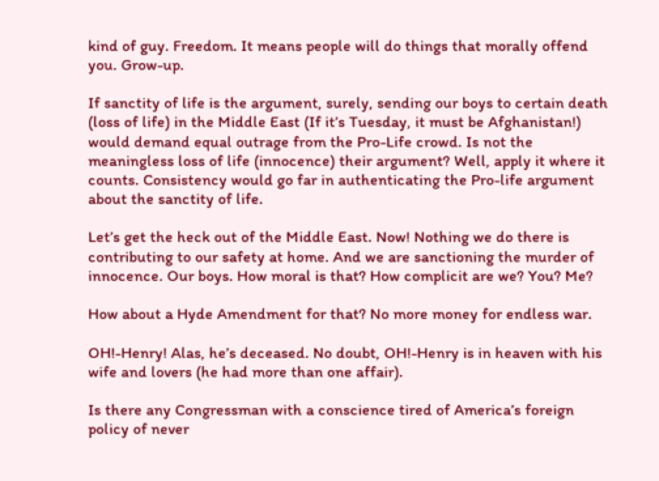kind of guy. Freedom. It means people will do things that morally offend you. Grow-up.

If sanctity of life is the argument, surely, sending our boys to certain death (loss of life) in the Middle East (If it’s Tuesday, it must be Afghanistan!) would demand equal outrage from the Pro-Life crowd. Is not the meaningless loss of life (innocence) their argument? Well, apply it where it counts. Consistency would go far in authenticating the Pro-life argument about the sanctity of life.

Let’s get the heck out of the Middle East. Now! Nothing we do there is contributing to our safety at home. And we are sanctioning the murder of innocence. Our boys. How moral is that? How complicit are we? You? Me?

How about a Hyde Amendment for that? No more money for endless war.

OH!-Henry! Alas, he’s deceased. No doubt, OH!-Henry is in heaven with his wife and lovers (he had more than one affair).

Is there any Congressman with a conscience tired of America’s foreign policy of never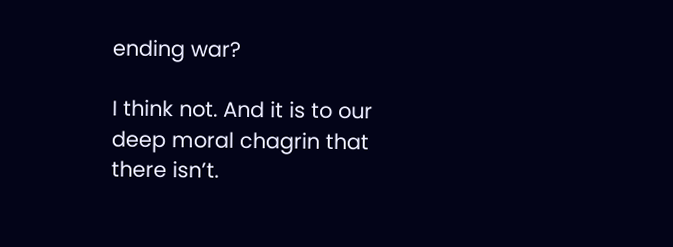ending war?

I think not. And it is to our deep moral chagrin that there isn’t.